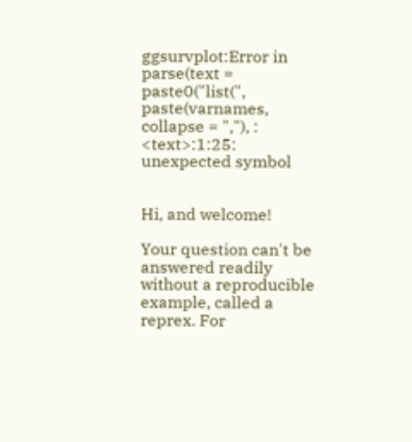ggsurvplot:Error in parse(text = paste0("list(", paste(varnames, collapse = ","), : <text>:1:25: unexpected symbol


Hi, and welcome!

Your question can't be answered readily without a reproducible example, called a reprex. For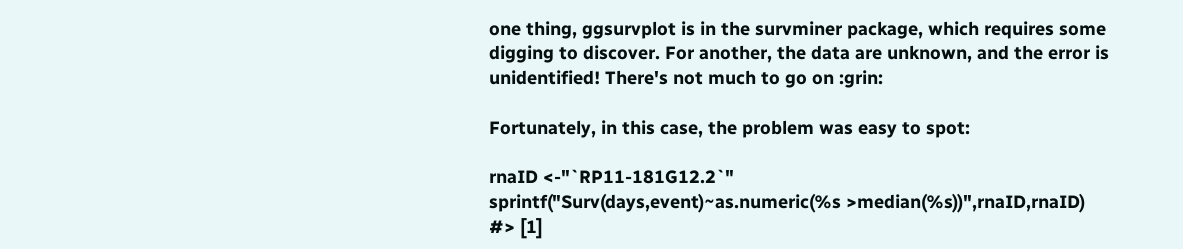one thing, ggsurvplot is in the survminer package, which requires some digging to discover. For another, the data are unknown, and the error is unidentified! There's not much to go on :grin:

Fortunately, in this case, the problem was easy to spot:

rnaID <-"`RP11-181G12.2`"
sprintf("Surv(days,event)~as.numeric(%s >median(%s))",rnaID,rnaID)
#> [1]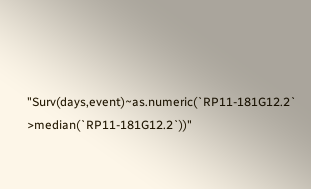"Surv(days,event)~as.numeric(`RP11-181G12.2` >median(`RP11-181G12.2`))"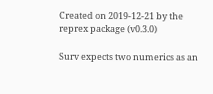Created on 2019-12-21 by the reprex package (v0.3.0)

Surv expects two numerics as an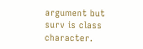argument but surv is class character.